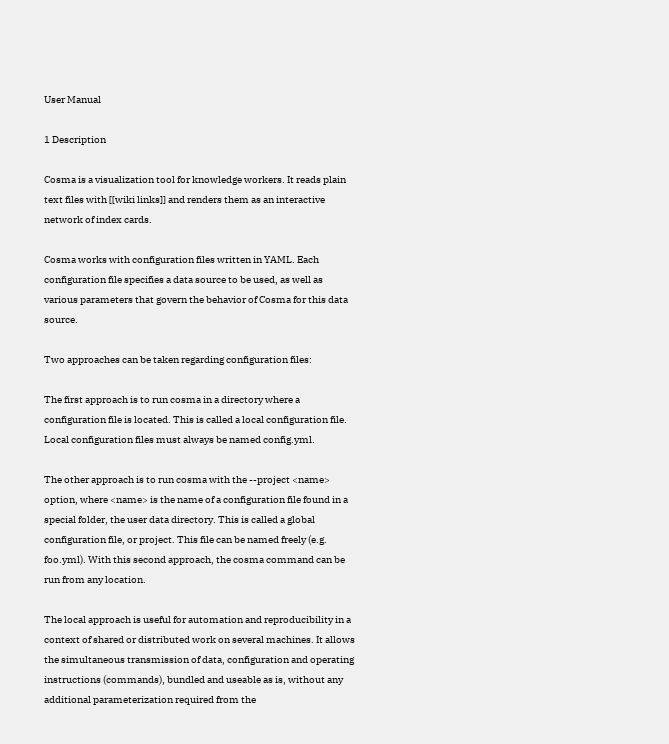User Manual

1 Description

Cosma is a visualization tool for knowledge workers. It reads plain text files with [[wiki links]] and renders them as an interactive network of index cards.

Cosma works with configuration files written in YAML. Each configuration file specifies a data source to be used, as well as various parameters that govern the behavior of Cosma for this data source.

Two approaches can be taken regarding configuration files:

The first approach is to run cosma in a directory where a configuration file is located. This is called a local configuration file. Local configuration files must always be named config.yml.

The other approach is to run cosma with the --project <name> option, where <name> is the name of a configuration file found in a special folder, the user data directory. This is called a global configuration file, or project. This file can be named freely (e.g. foo.yml). With this second approach, the cosma command can be run from any location.

The local approach is useful for automation and reproducibility in a context of shared or distributed work on several machines. It allows the simultaneous transmission of data, configuration and operating instructions (commands), bundled and useable as is, without any additional parameterization required from the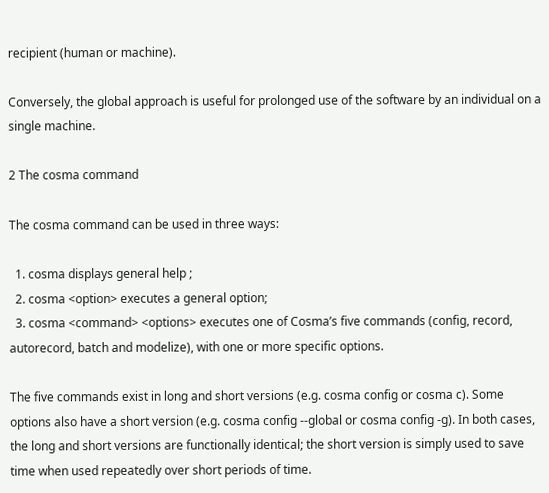recipient (human or machine).

Conversely, the global approach is useful for prolonged use of the software by an individual on a single machine.

2 The cosma command

The cosma command can be used in three ways:

  1. cosma displays general help ;
  2. cosma <option> executes a general option;
  3. cosma <command> <options> executes one of Cosma’s five commands (config, record, autorecord, batch and modelize), with one or more specific options.

The five commands exist in long and short versions (e.g. cosma config or cosma c). Some options also have a short version (e.g. cosma config --global or cosma config -g). In both cases, the long and short versions are functionally identical; the short version is simply used to save time when used repeatedly over short periods of time.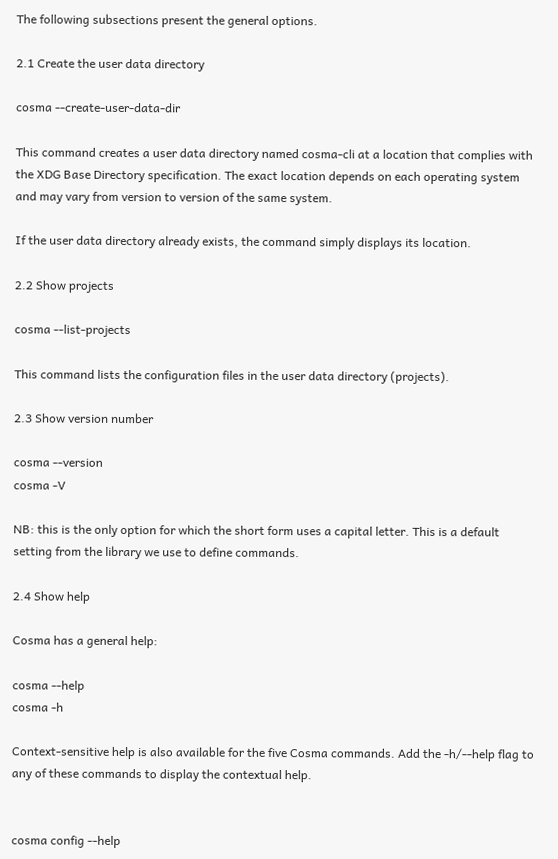The following subsections present the general options.

2.1 Create the user data directory

cosma --create-user-data-dir

This command creates a user data directory named cosma-cli at a location that complies with the XDG Base Directory specification. The exact location depends on each operating system and may vary from version to version of the same system.

If the user data directory already exists, the command simply displays its location.

2.2 Show projects

cosma --list-projects

This command lists the configuration files in the user data directory (projects).

2.3 Show version number

cosma --version
cosma -V

NB: this is the only option for which the short form uses a capital letter. This is a default setting from the library we use to define commands.

2.4 Show help

Cosma has a general help:

cosma --help
cosma -h

Context-sensitive help is also available for the five Cosma commands. Add the -h/--help flag to any of these commands to display the contextual help.


cosma config --help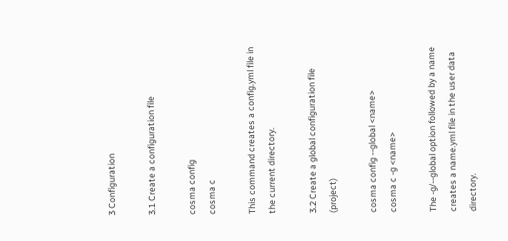3 Configuration

3.1 Create a configuration file

cosma config
cosma c

This command creates a config.yml file in the current directory.

3.2 Create a global configuration file (project)

cosma config --global <name>
cosma c -g <name>

The -g/--global option followed by a name creates a name.yml file in the user data directory.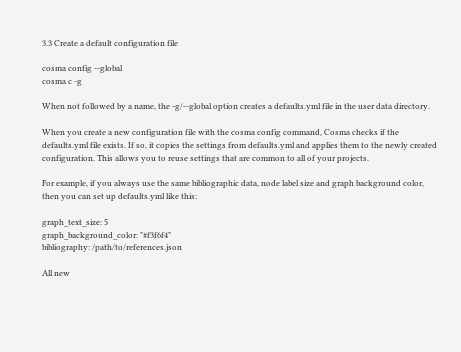3.3 Create a default configuration file

cosma config --global
cosma c -g

When not followed by a name, the -g/--global option creates a defaults.yml file in the user data directory.

When you create a new configuration file with the cosma config command, Cosma checks if the defaults.yml file exists. If so, it copies the settings from defaults.yml and applies them to the newly created configuration. This allows you to reuse settings that are common to all of your projects.

For example, if you always use the same bibliographic data, node label size and graph background color, then you can set up defaults.yml like this:

graph_text_size: 5
graph_background_color: "#f3f6f4"
bibliography: /path/to/references.json

All new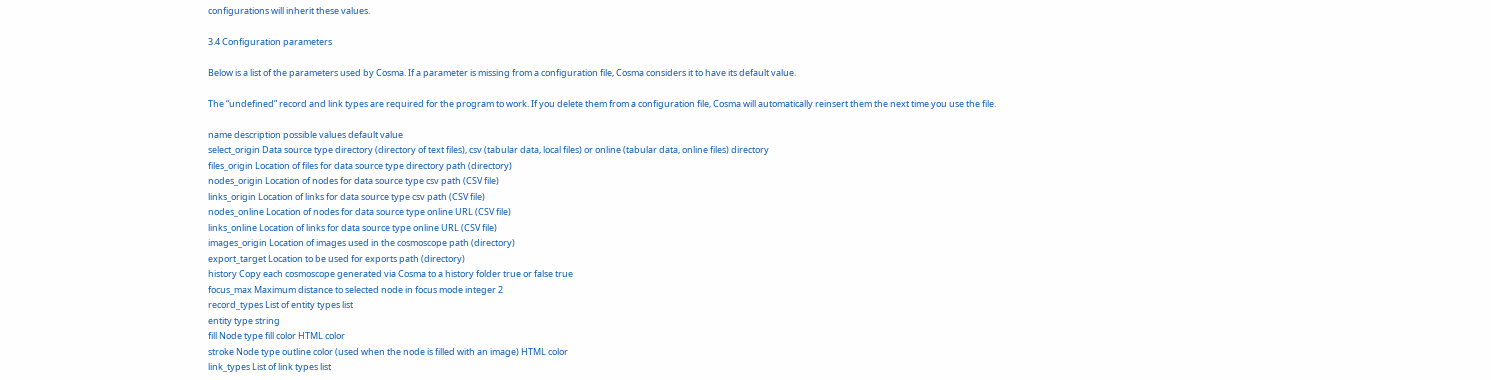configurations will inherit these values.

3.4 Configuration parameters

Below is a list of the parameters used by Cosma. If a parameter is missing from a configuration file, Cosma considers it to have its default value.

The “undefined” record and link types are required for the program to work. If you delete them from a configuration file, Cosma will automatically reinsert them the next time you use the file.

name description possible values default value
select_origin Data source type directory (directory of text files), csv (tabular data, local files) or online (tabular data, online files) directory
files_origin Location of files for data source type directory path (directory)
nodes_origin Location of nodes for data source type csv path (CSV file)
links_origin Location of links for data source type csv path (CSV file)
nodes_online Location of nodes for data source type online URL (CSV file)
links_online Location of links for data source type online URL (CSV file)
images_origin Location of images used in the cosmoscope path (directory)
export_target Location to be used for exports path (directory)
history Copy each cosmoscope generated via Cosma to a history folder true or false true
focus_max Maximum distance to selected node in focus mode integer 2
record_types List of entity types list
entity type string
fill Node type fill color HTML color
stroke Node type outline color (used when the node is filled with an image) HTML color
link_types List of link types list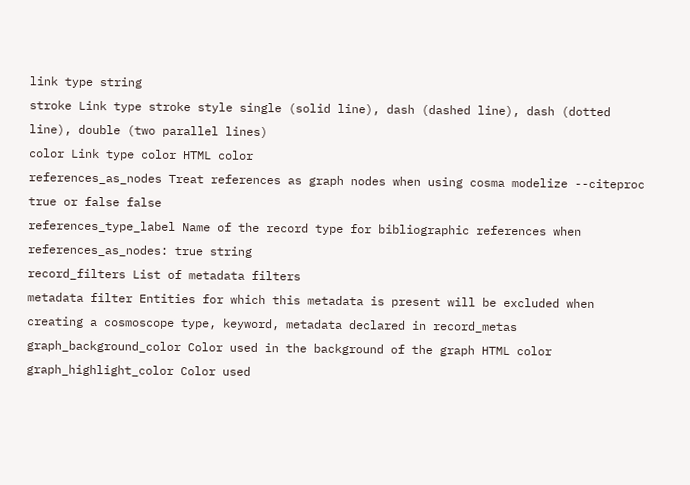link type string
stroke Link type stroke style single (solid line), dash (dashed line), dash (dotted line), double (two parallel lines)
color Link type color HTML color
references_as_nodes Treat references as graph nodes when using cosma modelize --citeproc true or false false
references_type_label Name of the record type for bibliographic references when references_as_nodes: true string
record_filters List of metadata filters
metadata filter Entities for which this metadata is present will be excluded when creating a cosmoscope type, keyword, metadata declared in record_metas
graph_background_color Color used in the background of the graph HTML color
graph_highlight_color Color used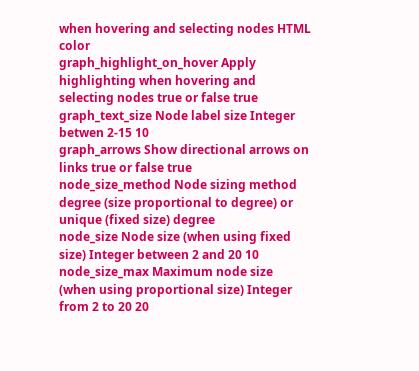when hovering and selecting nodes HTML color
graph_highlight_on_hover Apply highlighting when hovering and selecting nodes true or false true
graph_text_size Node label size Integer betwen 2-15 10
graph_arrows Show directional arrows on links true or false true
node_size_method Node sizing method degree (size proportional to degree) or unique (fixed size) degree
node_size Node size (when using fixed size) Integer between 2 and 20 10
node_size_max Maximum node size (when using proportional size) Integer from 2 to 20 20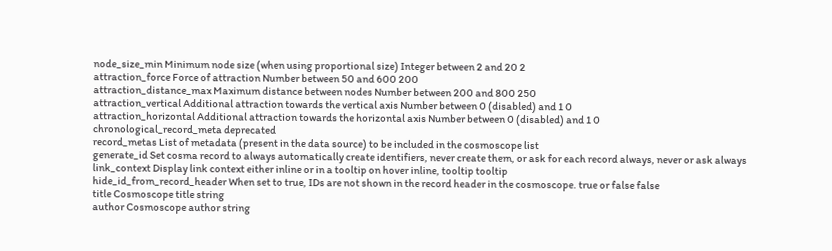node_size_min Minimum node size (when using proportional size) Integer between 2 and 20 2
attraction_force Force of attraction Number between 50 and 600 200
attraction_distance_max Maximum distance between nodes Number between 200 and 800 250
attraction_vertical Additional attraction towards the vertical axis Number between 0 (disabled) and 1 0
attraction_horizontal Additional attraction towards the horizontal axis Number between 0 (disabled) and 1 0
chronological_record_meta deprecated
record_metas List of metadata (present in the data source) to be included in the cosmoscope list
generate_id Set cosma record to always automatically create identifiers, never create them, or ask for each record always, never or ask always
link_context Display link context either inline or in a tooltip on hover inline, tooltip tooltip
hide_id_from_record_header When set to true, IDs are not shown in the record header in the cosmoscope. true or false false
title Cosmoscope title string
author Cosmoscope author string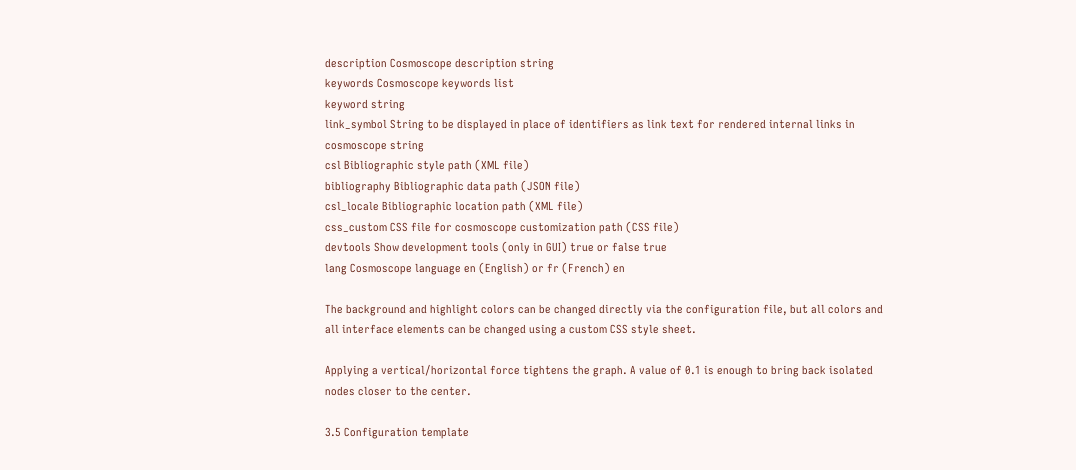description Cosmoscope description string
keywords Cosmoscope keywords list
keyword string
link_symbol String to be displayed in place of identifiers as link text for rendered internal links in cosmoscope string
csl Bibliographic style path (XML file)
bibliography Bibliographic data path (JSON file)
csl_locale Bibliographic location path (XML file)
css_custom CSS file for cosmoscope customization path (CSS file)
devtools Show development tools (only in GUI) true or false true
lang Cosmoscope language en (English) or fr (French) en

The background and highlight colors can be changed directly via the configuration file, but all colors and all interface elements can be changed using a custom CSS style sheet.

Applying a vertical/horizontal force tightens the graph. A value of 0.1 is enough to bring back isolated nodes closer to the center.

3.5 Configuration template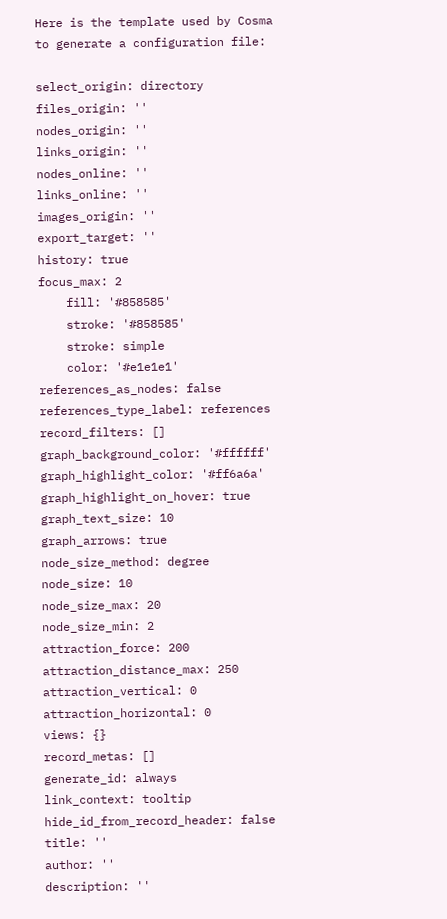Here is the template used by Cosma to generate a configuration file:

select_origin: directory
files_origin: ''
nodes_origin: ''
links_origin: ''
nodes_online: ''
links_online: ''
images_origin: ''
export_target: ''
history: true
focus_max: 2
    fill: '#858585'
    stroke: '#858585'
    stroke: simple
    color: '#e1e1e1'
references_as_nodes: false
references_type_label: references
record_filters: []
graph_background_color: '#ffffff'
graph_highlight_color: '#ff6a6a'
graph_highlight_on_hover: true
graph_text_size: 10
graph_arrows: true
node_size_method: degree
node_size: 10
node_size_max: 20
node_size_min: 2
attraction_force: 200
attraction_distance_max: 250
attraction_vertical: 0
attraction_horizontal: 0
views: {}
record_metas: []
generate_id: always
link_context: tooltip
hide_id_from_record_header: false
title: ''
author: ''
description: ''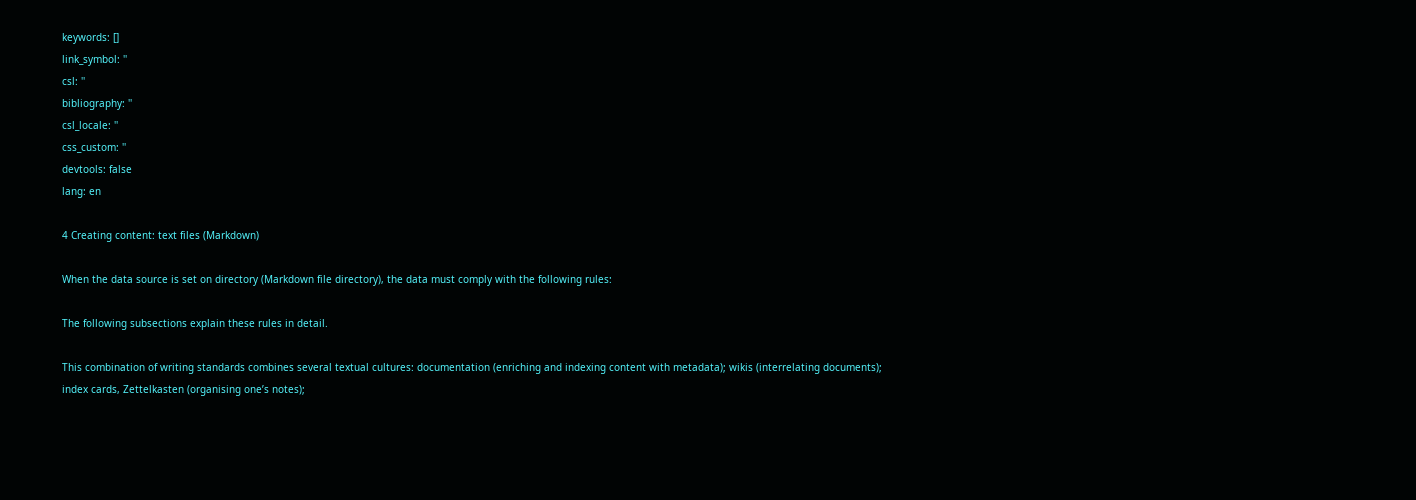keywords: []
link_symbol: ''
csl: ''
bibliography: ''
csl_locale: ''
css_custom: ''
devtools: false
lang: en

4 Creating content: text files (Markdown)

When the data source is set on directory (Markdown file directory), the data must comply with the following rules:

The following subsections explain these rules in detail.

This combination of writing standards combines several textual cultures: documentation (enriching and indexing content with metadata); wikis (interrelating documents); index cards, Zettelkasten (organising one’s notes);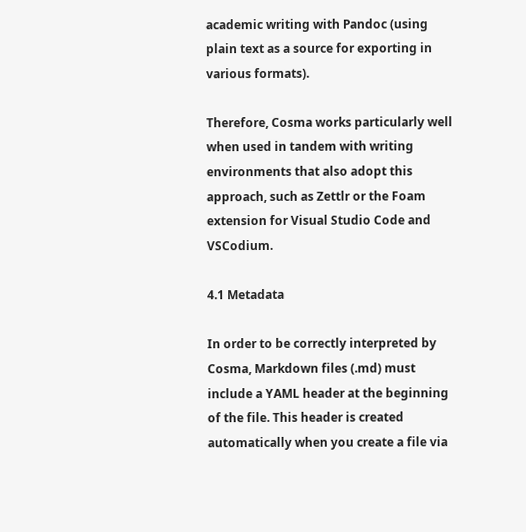academic writing with Pandoc (using plain text as a source for exporting in various formats).

Therefore, Cosma works particularly well when used in tandem with writing environments that also adopt this approach, such as Zettlr or the Foam extension for Visual Studio Code and VSCodium.

4.1 Metadata

In order to be correctly interpreted by Cosma, Markdown files (.md) must include a YAML header at the beginning of the file. This header is created automatically when you create a file via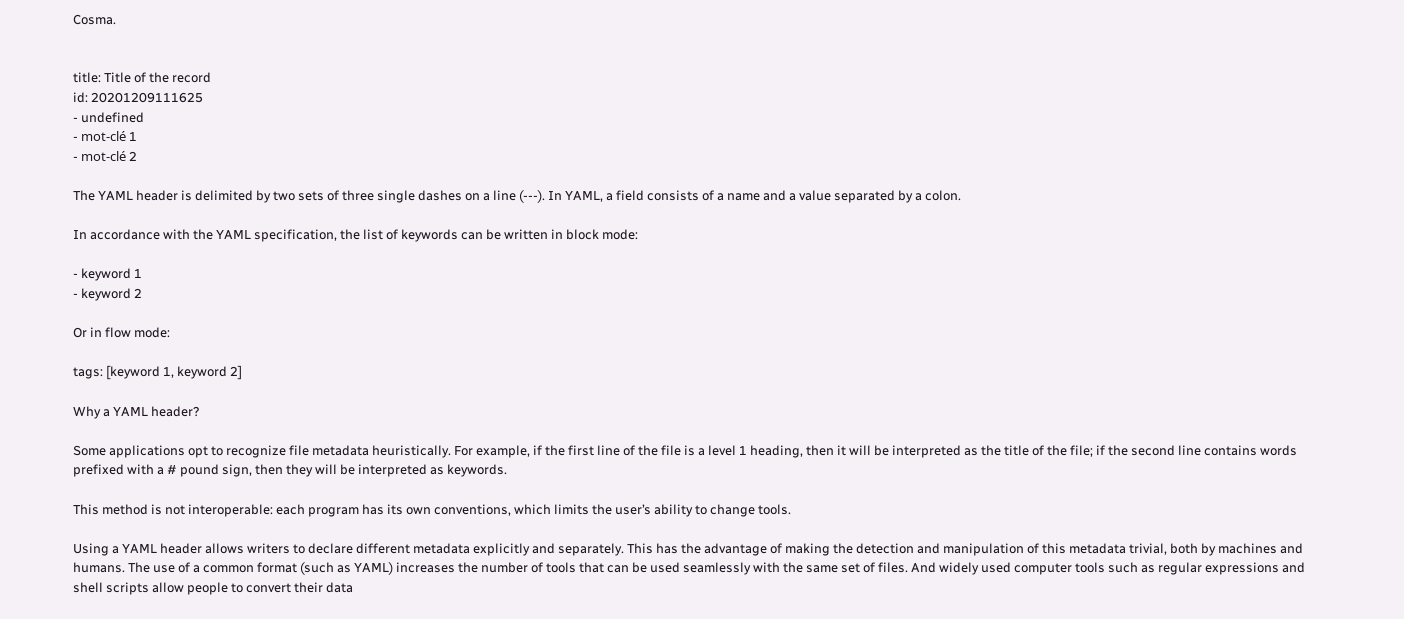Cosma.


title: Title of the record
id: 20201209111625
- undefined
- mot-clé 1
- mot-clé 2

The YAML header is delimited by two sets of three single dashes on a line (---). In YAML, a field consists of a name and a value separated by a colon.

In accordance with the YAML specification, the list of keywords can be written in block mode:

- keyword 1
- keyword 2

Or in flow mode:

tags: [keyword 1, keyword 2]

Why a YAML header?

Some applications opt to recognize file metadata heuristically. For example, if the first line of the file is a level 1 heading, then it will be interpreted as the title of the file; if the second line contains words prefixed with a # pound sign, then they will be interpreted as keywords.

This method is not interoperable: each program has its own conventions, which limits the user’s ability to change tools.

Using a YAML header allows writers to declare different metadata explicitly and separately. This has the advantage of making the detection and manipulation of this metadata trivial, both by machines and humans. The use of a common format (such as YAML) increases the number of tools that can be used seamlessly with the same set of files. And widely used computer tools such as regular expressions and shell scripts allow people to convert their data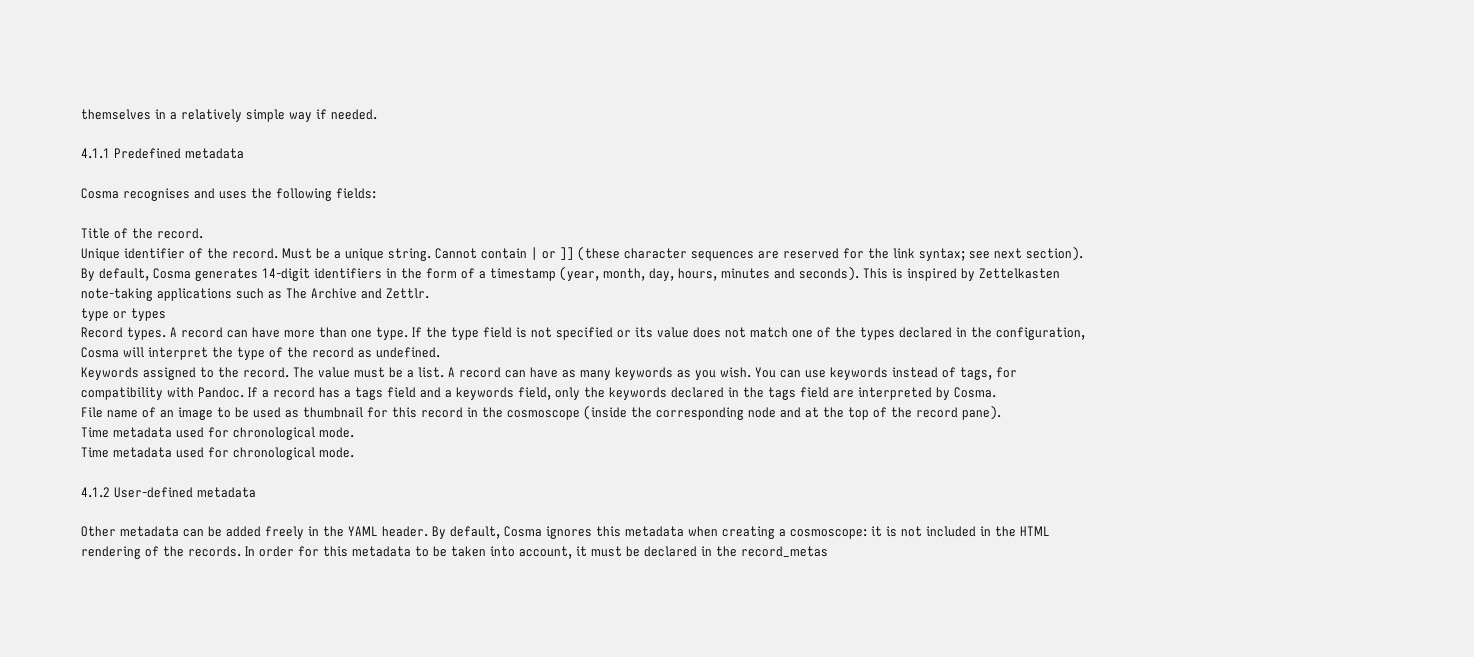themselves in a relatively simple way if needed.

4.1.1 Predefined metadata

Cosma recognises and uses the following fields:

Title of the record.
Unique identifier of the record. Must be a unique string. Cannot contain | or ]] (these character sequences are reserved for the link syntax; see next section). By default, Cosma generates 14-digit identifiers in the form of a timestamp (year, month, day, hours, minutes and seconds). This is inspired by Zettelkasten note-taking applications such as The Archive and Zettlr.
type or types
Record types. A record can have more than one type. If the type field is not specified or its value does not match one of the types declared in the configuration, Cosma will interpret the type of the record as undefined.
Keywords assigned to the record. The value must be a list. A record can have as many keywords as you wish. You can use keywords instead of tags, for compatibility with Pandoc. If a record has a tags field and a keywords field, only the keywords declared in the tags field are interpreted by Cosma.
File name of an image to be used as thumbnail for this record in the cosmoscope (inside the corresponding node and at the top of the record pane).
Time metadata used for chronological mode.
Time metadata used for chronological mode.

4.1.2 User-defined metadata

Other metadata can be added freely in the YAML header. By default, Cosma ignores this metadata when creating a cosmoscope: it is not included in the HTML rendering of the records. In order for this metadata to be taken into account, it must be declared in the record_metas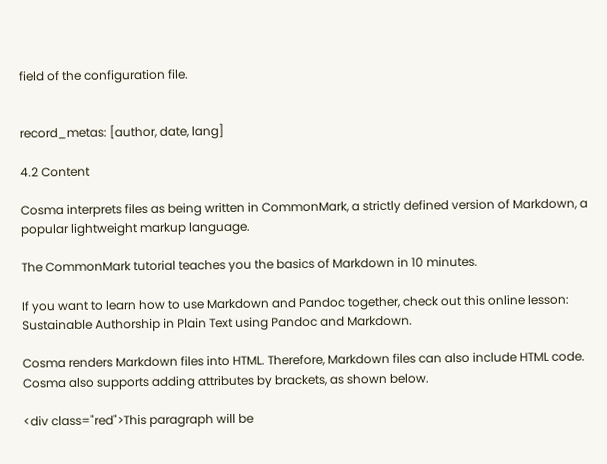field of the configuration file.


record_metas: [author, date, lang]

4.2 Content

Cosma interprets files as being written in CommonMark, a strictly defined version of Markdown, a popular lightweight markup language.

The CommonMark tutorial teaches you the basics of Markdown in 10 minutes.

If you want to learn how to use Markdown and Pandoc together, check out this online lesson: Sustainable Authorship in Plain Text using Pandoc and Markdown.

Cosma renders Markdown files into HTML. Therefore, Markdown files can also include HTML code. Cosma also supports adding attributes by brackets, as shown below.

<div class="red">This paragraph will be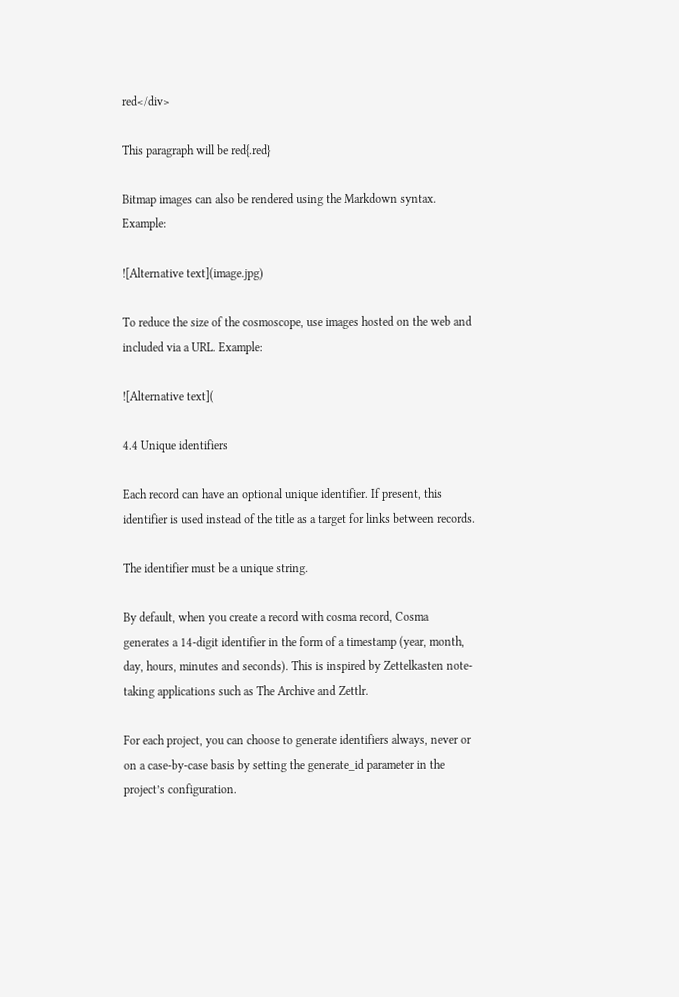red</div>

This paragraph will be red{.red}

Bitmap images can also be rendered using the Markdown syntax. Example:

![Alternative text](image.jpg)

To reduce the size of the cosmoscope, use images hosted on the web and included via a URL. Example:

![Alternative text](

4.4 Unique identifiers

Each record can have an optional unique identifier. If present, this identifier is used instead of the title as a target for links between records.

The identifier must be a unique string.

By default, when you create a record with cosma record, Cosma generates a 14-digit identifier in the form of a timestamp (year, month, day, hours, minutes and seconds). This is inspired by Zettelkasten note-taking applications such as The Archive and Zettlr.

For each project, you can choose to generate identifiers always, never or on a case-by-case basis by setting the generate_id parameter in the project’s configuration.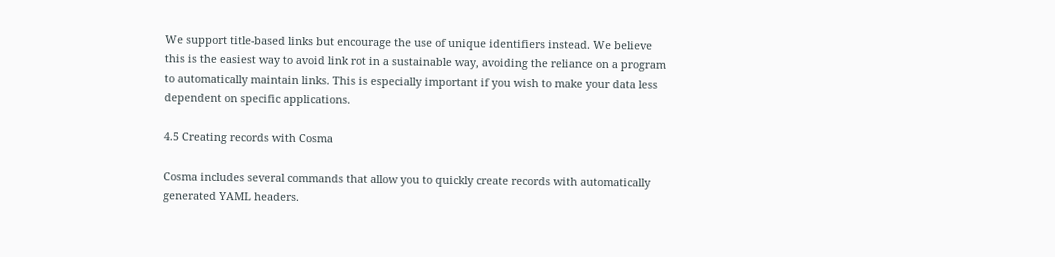We support title-based links but encourage the use of unique identifiers instead. We believe this is the easiest way to avoid link rot in a sustainable way, avoiding the reliance on a program to automatically maintain links. This is especially important if you wish to make your data less dependent on specific applications.

4.5 Creating records with Cosma

Cosma includes several commands that allow you to quickly create records with automatically generated YAML headers.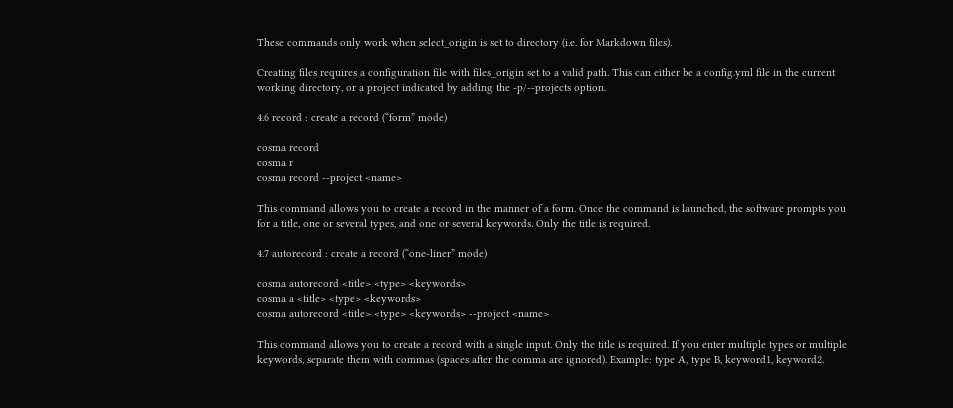These commands only work when select_origin is set to directory (i.e. for Markdown files).

Creating files requires a configuration file with files_origin set to a valid path. This can either be a config.yml file in the current working directory, or a project indicated by adding the -p/--projects option.

4.6 record : create a record (“form” mode)

cosma record
cosma r
cosma record --project <name>

This command allows you to create a record in the manner of a form. Once the command is launched, the software prompts you for a title, one or several types, and one or several keywords. Only the title is required.

4.7 autorecord : create a record (“one-liner” mode)

cosma autorecord <title> <type> <keywords>
cosma a <title> <type> <keywords>
cosma autorecord <title> <type> <keywords> --project <name>

This command allows you to create a record with a single input. Only the title is required. If you enter multiple types or multiple keywords, separate them with commas (spaces after the comma are ignored). Example: type A, type B, keyword1, keyword2.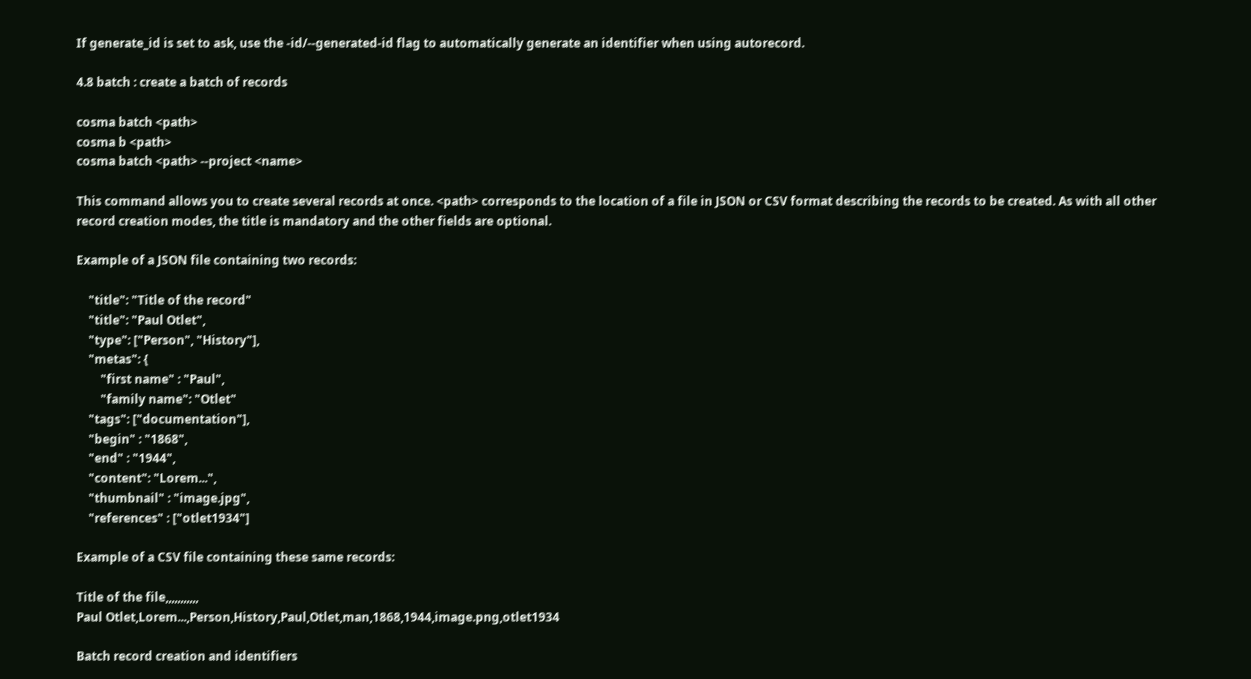If generate_id is set to ask, use the -id/--generated-id flag to automatically generate an identifier when using autorecord.

4.8 batch : create a batch of records

cosma batch <path>
cosma b <path>
cosma batch <path> --project <name>

This command allows you to create several records at once. <path> corresponds to the location of a file in JSON or CSV format describing the records to be created. As with all other record creation modes, the title is mandatory and the other fields are optional.

Example of a JSON file containing two records:

    "title": "Title of the record"
    "title": "Paul Otlet",
    "type": ["Person", "History"],
    "metas": {
        "first name" : "Paul",
        "family name": "Otlet"
    "tags": ["documentation"],
    "begin" : "1868",
    "end" : "1944",
    "content": "Lorem...",
    "thumbnail" : "image.jpg",
    "references" : ["otlet1934"]

Example of a CSV file containing these same records:

Title of the file,,,,,,,,,,,
Paul Otlet,Lorem...,Person,History,Paul,Otlet,man,1868,1944,image.png,otlet1934

Batch record creation and identifiers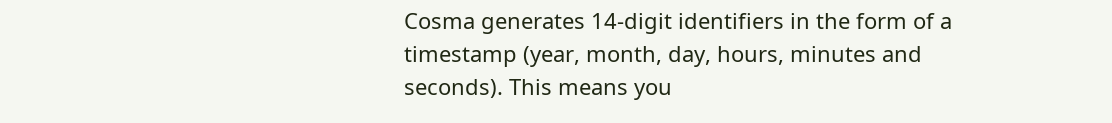Cosma generates 14-digit identifiers in the form of a timestamp (year, month, day, hours, minutes and seconds). This means you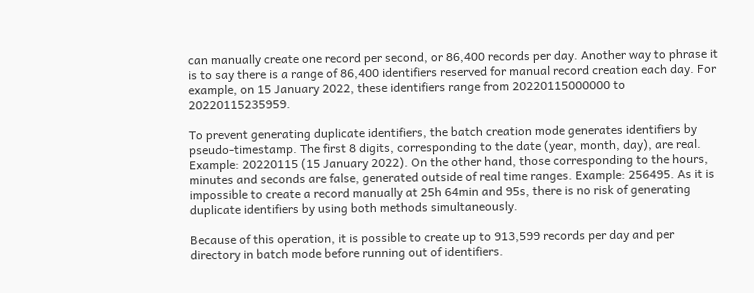can manually create one record per second, or 86,400 records per day. Another way to phrase it is to say there is a range of 86,400 identifiers reserved for manual record creation each day. For example, on 15 January 2022, these identifiers range from 20220115000000 to 20220115235959.

To prevent generating duplicate identifiers, the batch creation mode generates identifiers by pseudo-timestamp. The first 8 digits, corresponding to the date (year, month, day), are real. Example: 20220115 (15 January 2022). On the other hand, those corresponding to the hours, minutes and seconds are false, generated outside of real time ranges. Example: 256495. As it is impossible to create a record manually at 25h 64min and 95s, there is no risk of generating duplicate identifiers by using both methods simultaneously.

Because of this operation, it is possible to create up to 913,599 records per day and per directory in batch mode before running out of identifiers.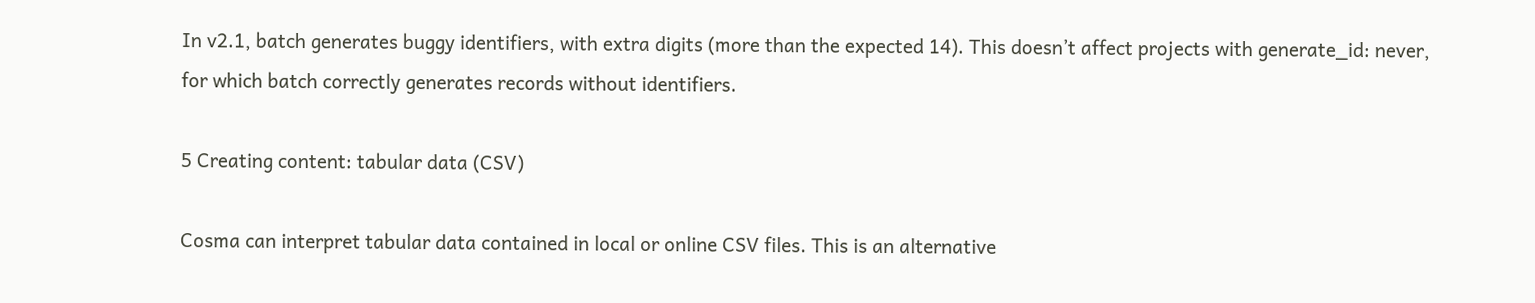In v2.1, batch generates buggy identifiers, with extra digits (more than the expected 14). This doesn’t affect projects with generate_id: never, for which batch correctly generates records without identifiers.

5 Creating content: tabular data (CSV)

Cosma can interpret tabular data contained in local or online CSV files. This is an alternative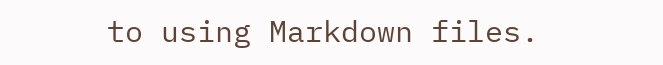to using Markdown files.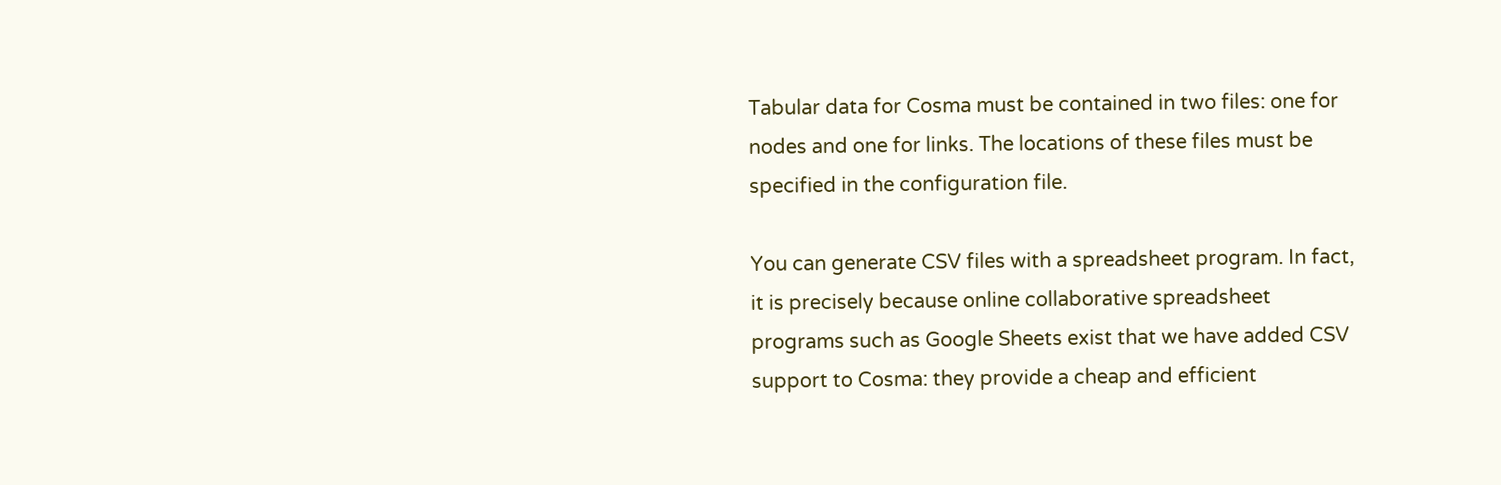Tabular data for Cosma must be contained in two files: one for nodes and one for links. The locations of these files must be specified in the configuration file.

You can generate CSV files with a spreadsheet program. In fact, it is precisely because online collaborative spreadsheet programs such as Google Sheets exist that we have added CSV support to Cosma: they provide a cheap and efficient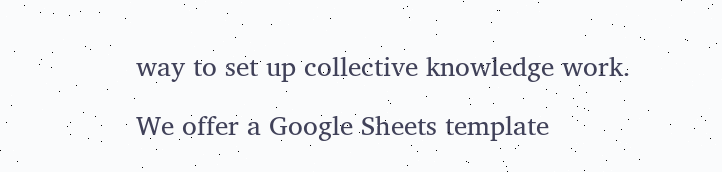way to set up collective knowledge work.

We offer a Google Sheets template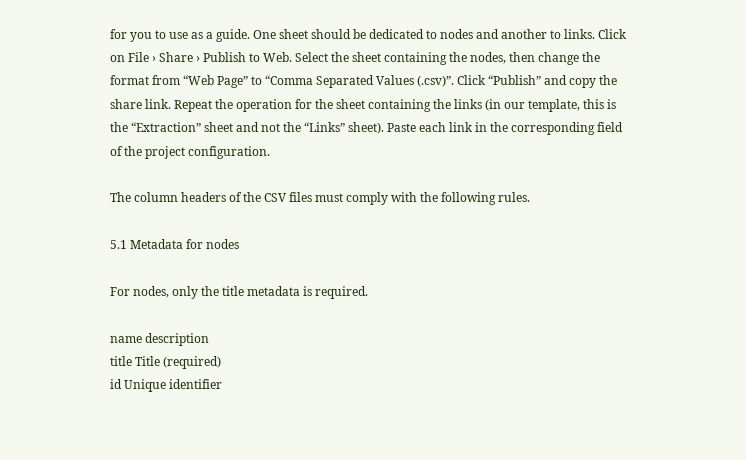for you to use as a guide. One sheet should be dedicated to nodes and another to links. Click on File › Share › Publish to Web. Select the sheet containing the nodes, then change the format from “Web Page” to “Comma Separated Values (.csv)”. Click “Publish” and copy the share link. Repeat the operation for the sheet containing the links (in our template, this is the “Extraction” sheet and not the “Links” sheet). Paste each link in the corresponding field of the project configuration.

The column headers of the CSV files must comply with the following rules.

5.1 Metadata for nodes

For nodes, only the title metadata is required.

name description
title Title (required)
id Unique identifier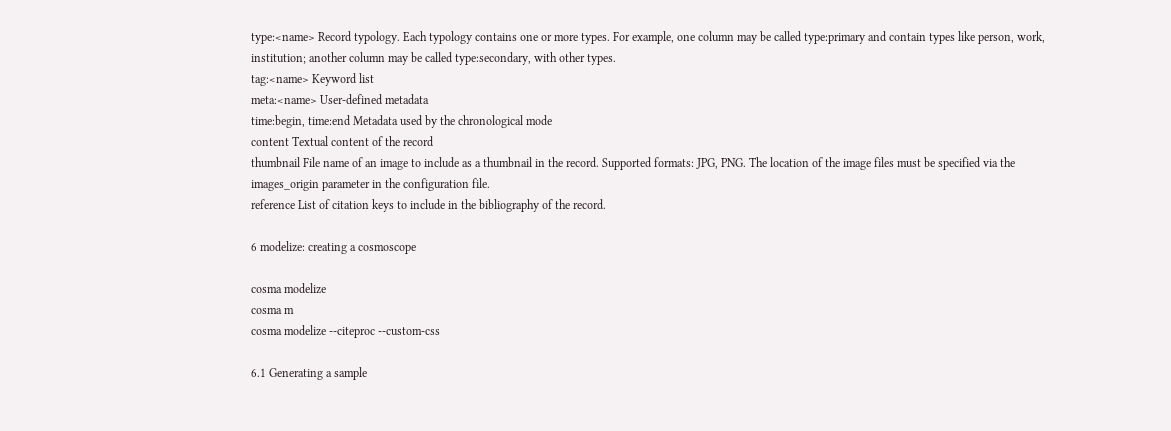type:<name> Record typology. Each typology contains one or more types. For example, one column may be called type:primary and contain types like person, work, institution; another column may be called type:secondary, with other types.
tag:<name> Keyword list
meta:<name> User-defined metadata
time:begin, time:end Metadata used by the chronological mode
content Textual content of the record
thumbnail File name of an image to include as a thumbnail in the record. Supported formats: JPG, PNG. The location of the image files must be specified via the images_origin parameter in the configuration file.
reference List of citation keys to include in the bibliography of the record.

6 modelize: creating a cosmoscope

cosma modelize
cosma m
cosma modelize --citeproc --custom-css

6.1 Generating a sample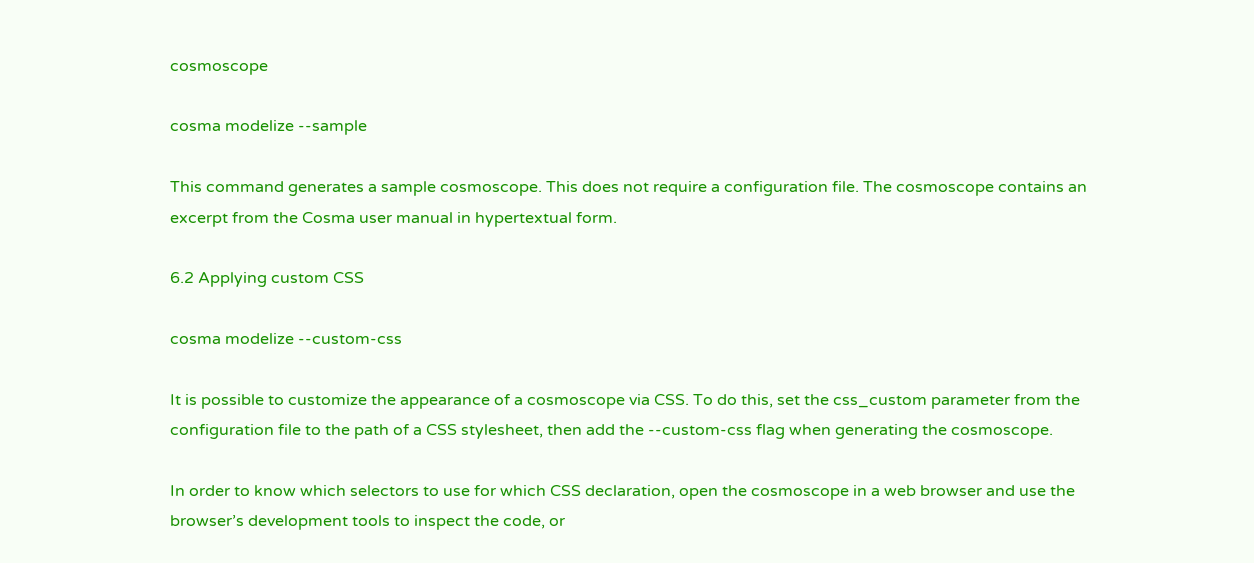cosmoscope

cosma modelize --sample

This command generates a sample cosmoscope. This does not require a configuration file. The cosmoscope contains an excerpt from the Cosma user manual in hypertextual form.

6.2 Applying custom CSS

cosma modelize --custom-css

It is possible to customize the appearance of a cosmoscope via CSS. To do this, set the css_custom parameter from the configuration file to the path of a CSS stylesheet, then add the --custom-css flag when generating the cosmoscope.

In order to know which selectors to use for which CSS declaration, open the cosmoscope in a web browser and use the browser’s development tools to inspect the code, or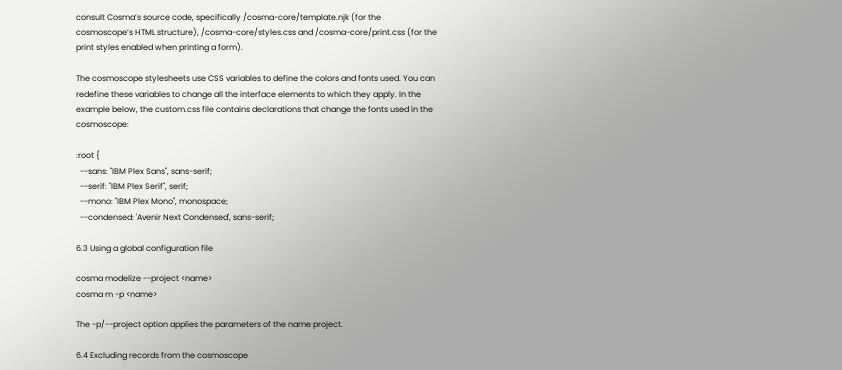consult Cosma’s source code, specifically /cosma-core/template.njk (for the cosmoscope’s HTML structure), /cosma-core/styles.css and /cosma-core/print.css (for the print styles enabled when printing a form).

The cosmoscope stylesheets use CSS variables to define the colors and fonts used. You can redefine these variables to change all the interface elements to which they apply. In the example below, the custom.css file contains declarations that change the fonts used in the cosmoscope:

:root {
  --sans: "IBM Plex Sans", sans-serif;
  --serif: "IBM Plex Serif", serif;
  --mono: "IBM Plex Mono", monospace;
  --condensed: 'Avenir Next Condensed', sans-serif;

6.3 Using a global configuration file

cosma modelize --project <name>
cosma m -p <name>

The -p/--project option applies the parameters of the name project.

6.4 Excluding records from the cosmoscope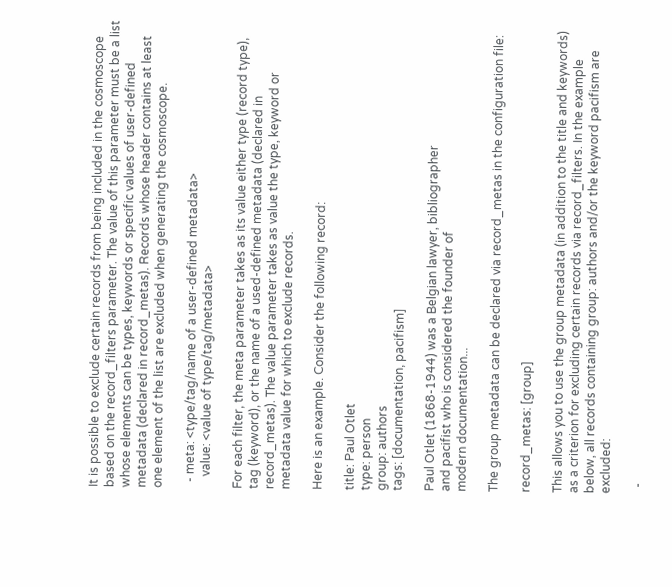It is possible to exclude certain records from being included in the cosmoscope based on the record_filters parameter. The value of this parameter must be a list whose elements can be types, keywords or specific values of user-defined metadata (declared in record_metas). Records whose header contains at least one element of the list are excluded when generating the cosmoscope.

  - meta: <type/tag/name of a user-defined metadata>
    value: <value of type/tag/metadata>

For each filter, the meta parameter takes as its value either type (record type), tag (keyword), or the name of a used-defined metadata (declared in record_metas). The value parameter takes as value the type, keyword or metadata value for which to exclude records.

Here is an example. Consider the following record:

title: Paul Otlet
type: person
group: authors
tags: [documentation, pacifism]

Paul Otlet (1868-1944) was a Belgian lawyer, bibliographer
and pacifist who is considered the founder of
modern documentation...

The group metadata can be declared via record_metas in the configuration file:

record_metas: [group]

This allows you to use the group metadata (in addition to the title and keywords) as a criterion for excluding certain records via record_filters. In the example below, all records containing group: authors and/or the keyword pacifism are excluded:

  -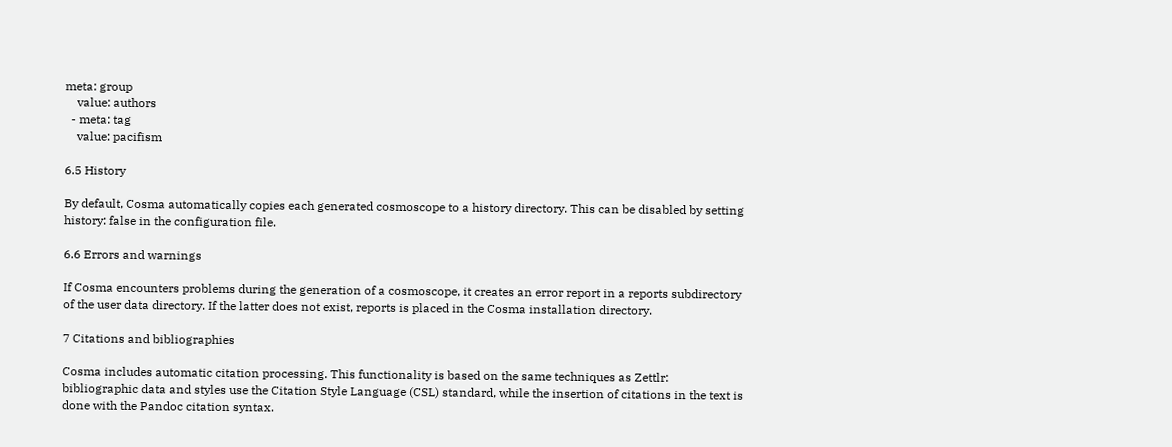meta: group
    value: authors
  - meta: tag
    value: pacifism

6.5 History

By default, Cosma automatically copies each generated cosmoscope to a history directory. This can be disabled by setting history: false in the configuration file.

6.6 Errors and warnings

If Cosma encounters problems during the generation of a cosmoscope, it creates an error report in a reports subdirectory of the user data directory. If the latter does not exist, reports is placed in the Cosma installation directory.

7 Citations and bibliographies

Cosma includes automatic citation processing. This functionality is based on the same techniques as Zettlr: bibliographic data and styles use the Citation Style Language (CSL) standard, while the insertion of citations in the text is done with the Pandoc citation syntax.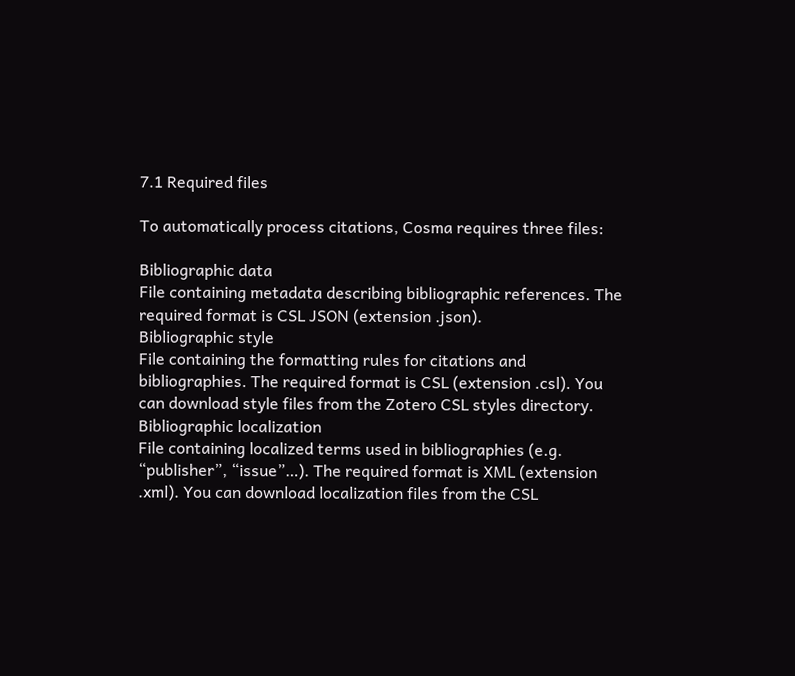7.1 Required files

To automatically process citations, Cosma requires three files:

Bibliographic data
File containing metadata describing bibliographic references. The required format is CSL JSON (extension .json).
Bibliographic style
File containing the formatting rules for citations and bibliographies. The required format is CSL (extension .csl). You can download style files from the Zotero CSL styles directory.
Bibliographic localization
File containing localized terms used in bibliographies (e.g. “publisher”, “issue”…). The required format is XML (extension .xml). You can download localization files from the CSL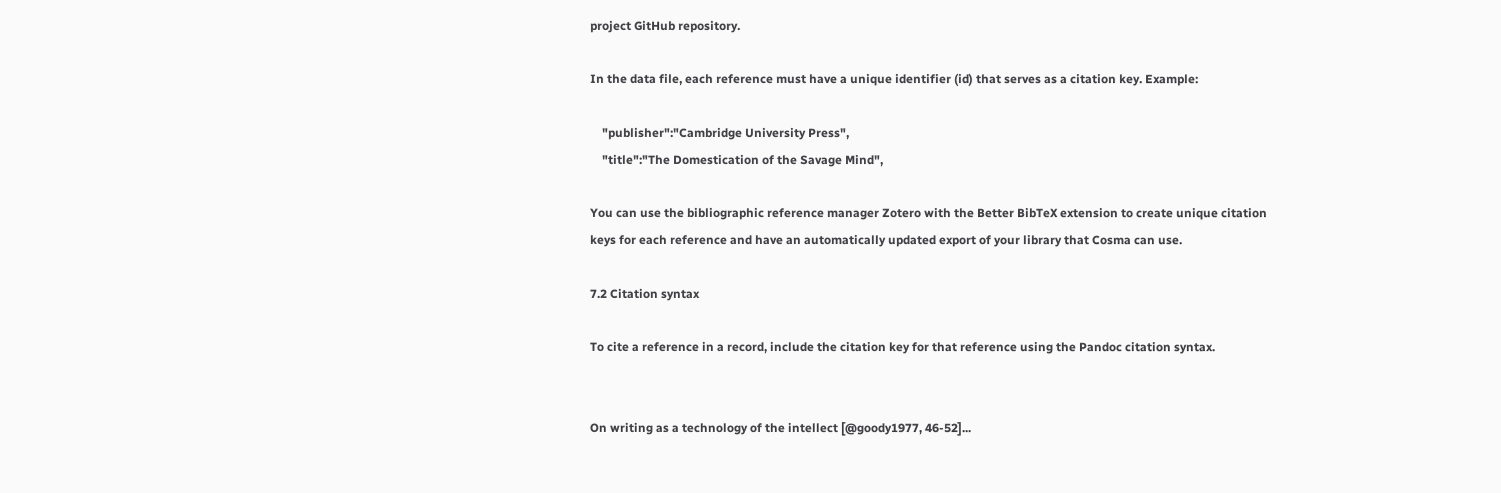project GitHub repository.

In the data file, each reference must have a unique identifier (id) that serves as a citation key. Example:

    "publisher":"Cambridge University Press",
    "title":"The Domestication of the Savage Mind",

You can use the bibliographic reference manager Zotero with the Better BibTeX extension to create unique citation keys for each reference and have an automatically updated export of your library that Cosma can use.

7.2 Citation syntax

To cite a reference in a record, include the citation key for that reference using the Pandoc citation syntax.


On writing as a technology of the intellect [@goody1977, 46-52]...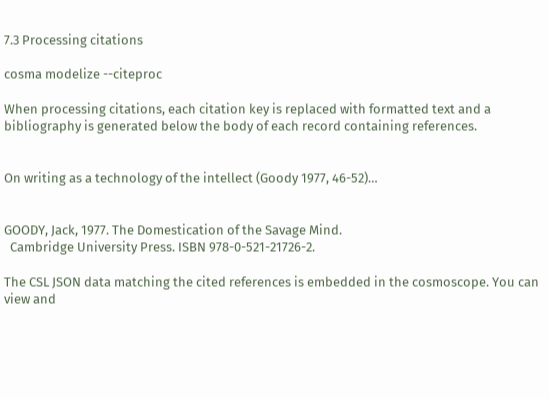7.3 Processing citations

cosma modelize --citeproc

When processing citations, each citation key is replaced with formatted text and a bibliography is generated below the body of each record containing references.


On writing as a technology of the intellect (Goody 1977, 46-52)…


GOODY, Jack, 1977. The Domestication of the Savage Mind.
  Cambridge University Press. ISBN 978-0-521-21726-2.

The CSL JSON data matching the cited references is embedded in the cosmoscope. You can view and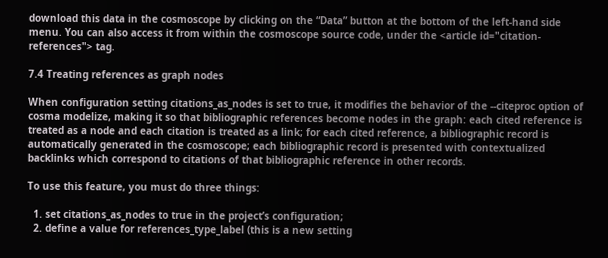download this data in the cosmoscope by clicking on the “Data” button at the bottom of the left-hand side menu. You can also access it from within the cosmoscope source code, under the <article id="citation-references"> tag.

7.4 Treating references as graph nodes

When configuration setting citations_as_nodes is set to true, it modifies the behavior of the --citeproc option of cosma modelize, making it so that bibliographic references become nodes in the graph: each cited reference is treated as a node and each citation is treated as a link; for each cited reference, a bibliographic record is automatically generated in the cosmoscope; each bibliographic record is presented with contextualized backlinks which correspond to citations of that bibliographic reference in other records.

To use this feature, you must do three things:

  1. set citations_as_nodes to true in the project’s configuration;
  2. define a value for references_type_label (this is a new setting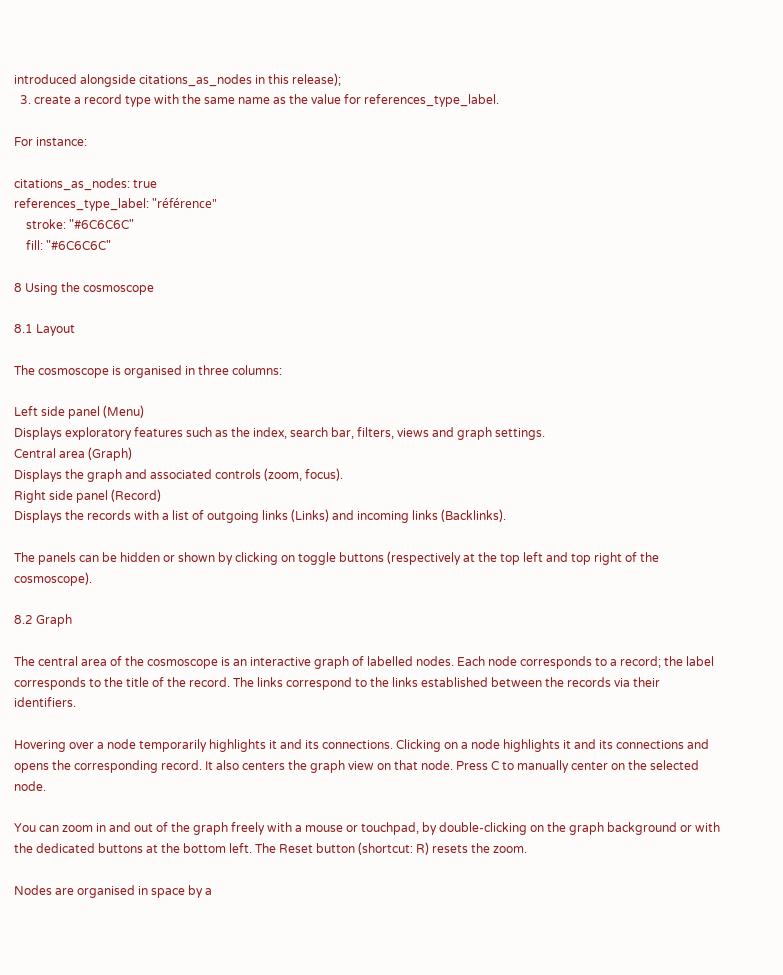introduced alongside citations_as_nodes in this release);
  3. create a record type with the same name as the value for references_type_label.

For instance:

citations_as_nodes: true
references_type_label: "référence"
    stroke: "#6C6C6C"
    fill: "#6C6C6C"

8 Using the cosmoscope

8.1 Layout

The cosmoscope is organised in three columns:

Left side panel (Menu)
Displays exploratory features such as the index, search bar, filters, views and graph settings.
Central area (Graph)
Displays the graph and associated controls (zoom, focus).
Right side panel (Record)
Displays the records with a list of outgoing links (Links) and incoming links (Backlinks).

The panels can be hidden or shown by clicking on toggle buttons (respectively at the top left and top right of the cosmoscope).

8.2 Graph

The central area of the cosmoscope is an interactive graph of labelled nodes. Each node corresponds to a record; the label corresponds to the title of the record. The links correspond to the links established between the records via their identifiers.

Hovering over a node temporarily highlights it and its connections. Clicking on a node highlights it and its connections and opens the corresponding record. It also centers the graph view on that node. Press C to manually center on the selected node.

You can zoom in and out of the graph freely with a mouse or touchpad, by double-clicking on the graph background or with the dedicated buttons at the bottom left. The Reset button (shortcut: R) resets the zoom.

Nodes are organised in space by a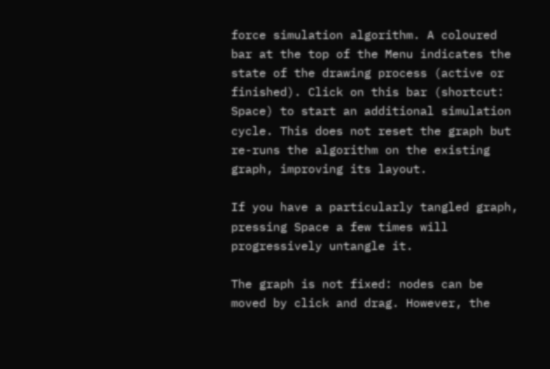force simulation algorithm. A coloured bar at the top of the Menu indicates the state of the drawing process (active or finished). Click on this bar (shortcut: Space) to start an additional simulation cycle. This does not reset the graph but re-runs the algorithm on the existing graph, improving its layout.

If you have a particularly tangled graph, pressing Space a few times will progressively untangle it.

The graph is not fixed: nodes can be moved by click and drag. However, the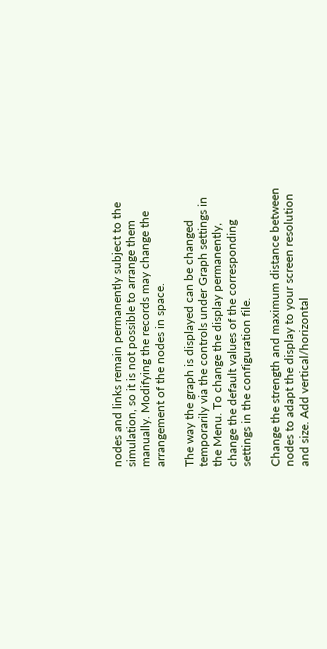nodes and links remain permanently subject to the simulation, so it is not possible to arrange them manually. Modifying the records may change the arrangement of the nodes in space.

The way the graph is displayed can be changed temporarily via the controls under Graph settings in the Menu. To change the display permanently, change the default values of the corresponding settings in the configuration file.

Change the strength and maximum distance between nodes to adapt the display to your screen resolution and size. Add vertical/horizontal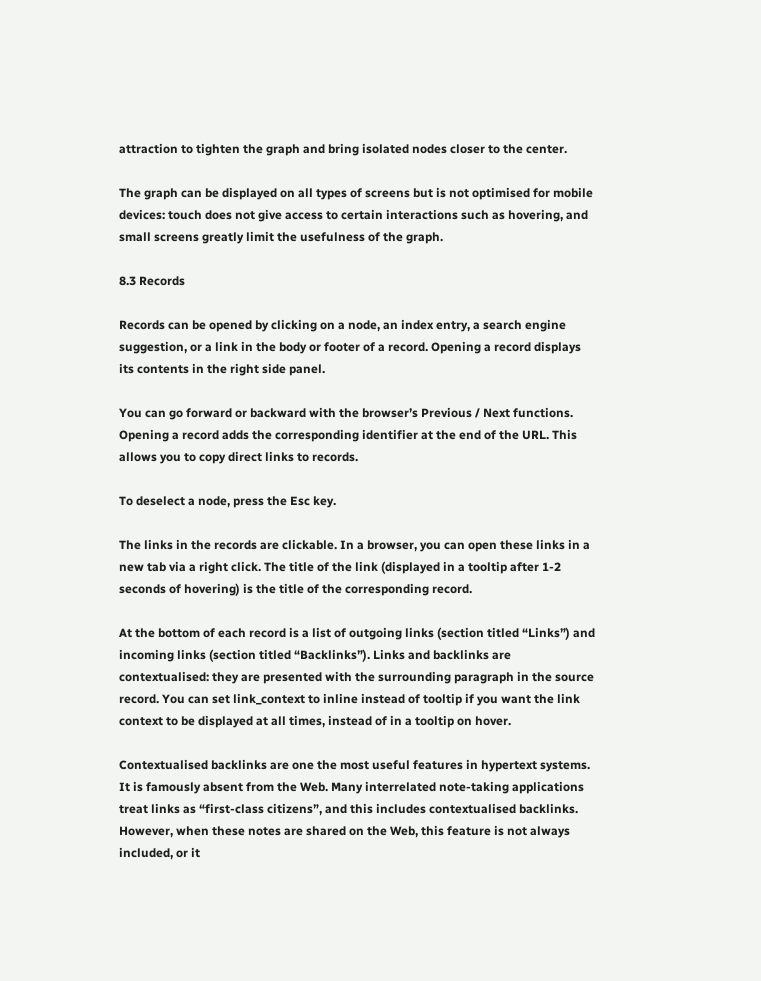attraction to tighten the graph and bring isolated nodes closer to the center.

The graph can be displayed on all types of screens but is not optimised for mobile devices: touch does not give access to certain interactions such as hovering, and small screens greatly limit the usefulness of the graph.

8.3 Records

Records can be opened by clicking on a node, an index entry, a search engine suggestion, or a link in the body or footer of a record. Opening a record displays its contents in the right side panel.

You can go forward or backward with the browser’s Previous / Next functions. Opening a record adds the corresponding identifier at the end of the URL. This allows you to copy direct links to records.

To deselect a node, press the Esc key.

The links in the records are clickable. In a browser, you can open these links in a new tab via a right click. The title of the link (displayed in a tooltip after 1-2 seconds of hovering) is the title of the corresponding record.

At the bottom of each record is a list of outgoing links (section titled “Links”) and incoming links (section titled “Backlinks”). Links and backlinks are contextualised: they are presented with the surrounding paragraph in the source record. You can set link_context to inline instead of tooltip if you want the link context to be displayed at all times, instead of in a tooltip on hover.

Contextualised backlinks are one the most useful features in hypertext systems. It is famously absent from the Web. Many interrelated note-taking applications treat links as “first-class citizens”, and this includes contextualised backlinks. However, when these notes are shared on the Web, this feature is not always included, or it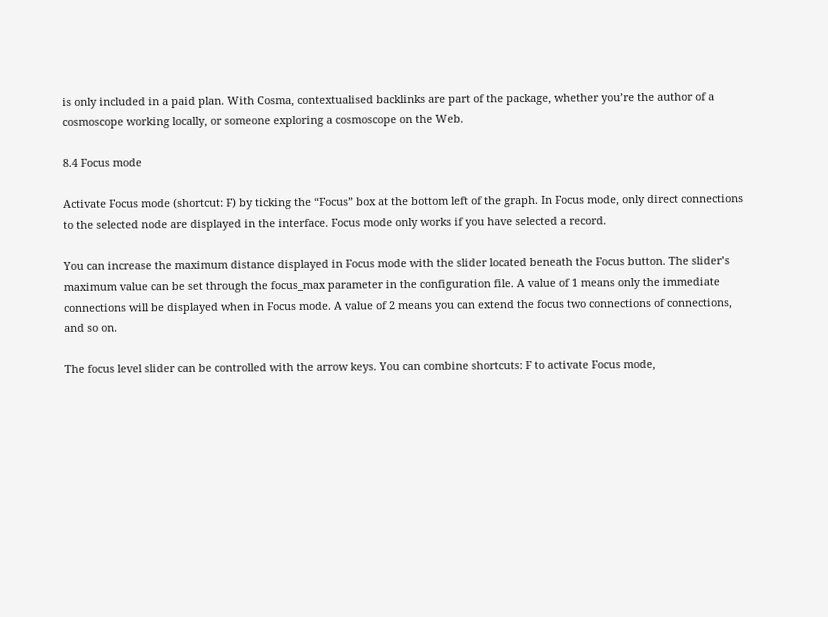is only included in a paid plan. With Cosma, contextualised backlinks are part of the package, whether you’re the author of a cosmoscope working locally, or someone exploring a cosmoscope on the Web.

8.4 Focus mode

Activate Focus mode (shortcut: F) by ticking the “Focus” box at the bottom left of the graph. In Focus mode, only direct connections to the selected node are displayed in the interface. Focus mode only works if you have selected a record.

You can increase the maximum distance displayed in Focus mode with the slider located beneath the Focus button. The slider’s maximum value can be set through the focus_max parameter in the configuration file. A value of 1 means only the immediate connections will be displayed when in Focus mode. A value of 2 means you can extend the focus two connections of connections, and so on.

The focus level slider can be controlled with the arrow keys. You can combine shortcuts: F to activate Focus mode,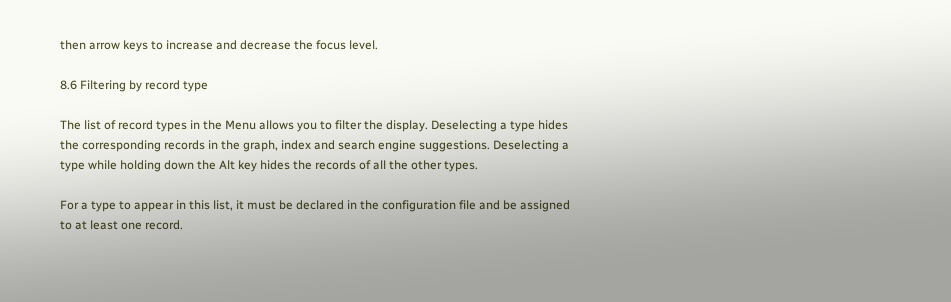then arrow keys to increase and decrease the focus level.

8.6 Filtering by record type

The list of record types in the Menu allows you to filter the display. Deselecting a type hides the corresponding records in the graph, index and search engine suggestions. Deselecting a type while holding down the Alt key hides the records of all the other types.

For a type to appear in this list, it must be declared in the configuration file and be assigned to at least one record.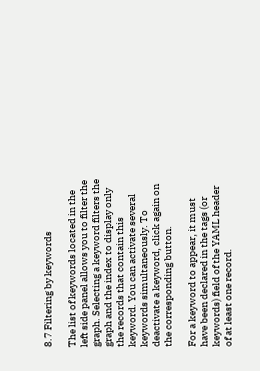8.7 Filtering by keywords

The list of keywords located in the left side panel allows you to filter the graph. Selecting a keyword filters the graph and the index to display only the records that contain this keyword. You can activate several keywords simultaneously. To deactivate a keyword, click again on the corresponding button.

For a keyword to appear, it must have been declared in the tags (or keywords) field of the YAML header of at least one record.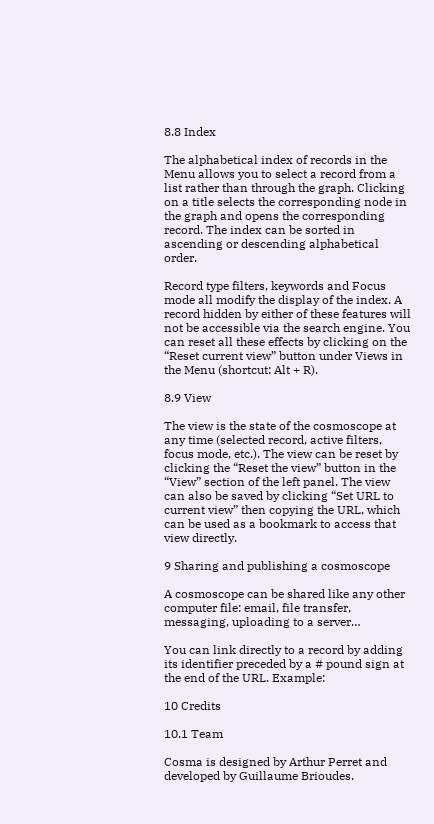8.8 Index

The alphabetical index of records in the Menu allows you to select a record from a list rather than through the graph. Clicking on a title selects the corresponding node in the graph and opens the corresponding record. The index can be sorted in ascending or descending alphabetical order.

Record type filters, keywords and Focus mode all modify the display of the index. A record hidden by either of these features will not be accessible via the search engine. You can reset all these effects by clicking on the “Reset current view” button under Views in the Menu (shortcut: Alt + R).

8.9 View

The view is the state of the cosmoscope at any time (selected record, active filters, focus mode, etc.). The view can be reset by clicking the “Reset the view” button in the “View” section of the left panel. The view can also be saved by clicking “Set URL to current view” then copying the URL, which can be used as a bookmark to access that view directly.

9 Sharing and publishing a cosmoscope

A cosmoscope can be shared like any other computer file: email, file transfer, messaging, uploading to a server…

You can link directly to a record by adding its identifier preceded by a # pound sign at the end of the URL. Example:

10 Credits

10.1 Team

Cosma is designed by Arthur Perret and developed by Guillaume Brioudes.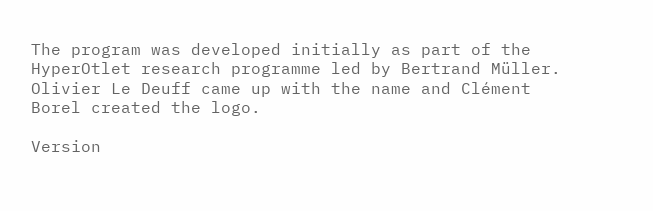The program was developed initially as part of the HyperOtlet research programme led by Bertrand Müller. Olivier Le Deuff came up with the name and Clément Borel created the logo.

Version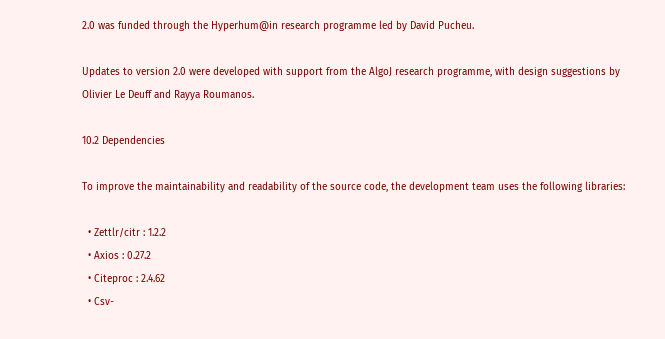2.0 was funded through the Hyperhum@in research programme led by David Pucheu.

Updates to version 2.0 were developed with support from the AlgoJ research programme, with design suggestions by Olivier Le Deuff and Rayya Roumanos.

10.2 Dependencies

To improve the maintainability and readability of the source code, the development team uses the following libraries:

  • Zettlr/citr : 1.2.2
  • Axios : 0.27.2
  • Citeproc : 2.4.62
  • Csv-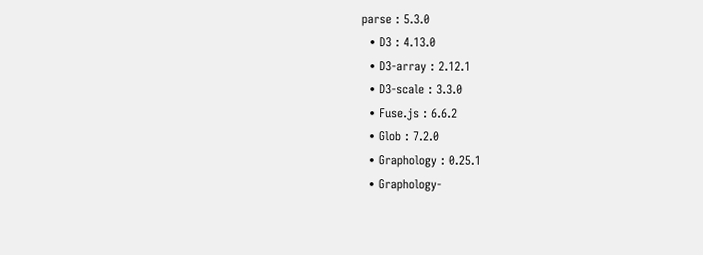parse : 5.3.0
  • D3 : 4.13.0
  • D3-array : 2.12.1
  • D3-scale : 3.3.0
  • Fuse.js : 6.6.2
  • Glob : 7.2.0
  • Graphology : 0.25.1
  • Graphology-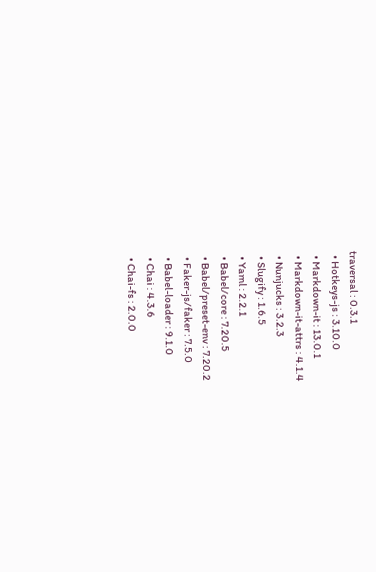traversal : 0.3.1
  • Hotkeys-js : 3.10.0
  • Markdown-it : 13.0.1
  • Markdown-it-attrs : 4.1.4
  • Nunjucks : 3.2.3
  • Slugify : 1.6.5
  • Yaml : 2.2.1
  • Babel/core : 7.20.5
  • Babel/preset-env : 7.20.2
  • Faker-js/faker : 7.5.0
  • Babel-loader : 9.1.0
  • Chai : 4.3.6
  • Chai-fs : 2.0.0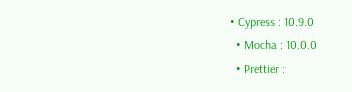• Cypress : 10.9.0
  • Mocha : 10.0.0
  • Prettier :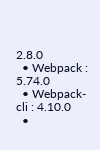2.8.0
  • Webpack : 5.74.0
  • Webpack-cli : 4.10.0
  •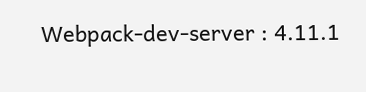Webpack-dev-server : 4.11.1